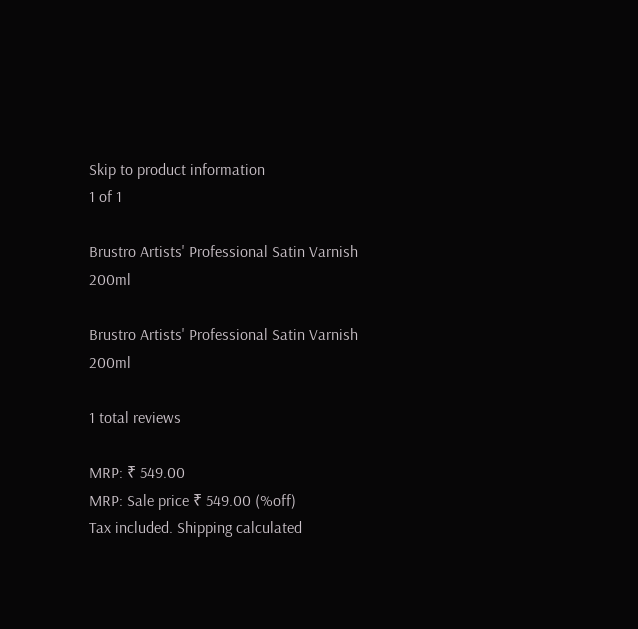Skip to product information
1 of 1

Brustro Artists' Professional Satin Varnish 200ml

Brustro Artists' Professional Satin Varnish 200ml

1 total reviews

MRP: ₹ 549.00
MRP: Sale price ₹ 549.00 (%off)
Tax included. Shipping calculated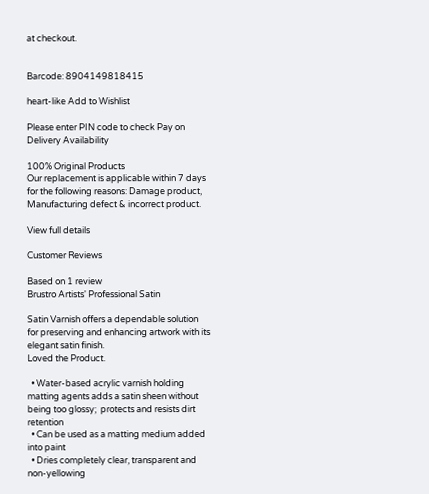at checkout.


Barcode: 8904149818415

heart-like Add to Wishlist

Please enter PIN code to check Pay on Delivery Availability

100% Original Products
Our replacement is applicable within 7 days for the following reasons: Damage product, Manufacturing defect & incorrect product.

View full details

Customer Reviews

Based on 1 review
Brustro Artists' Professional Satin

Satin Varnish offers a dependable solution for preserving and enhancing artwork with its elegant satin finish.
Loved the Product.

  • Water-based acrylic varnish holding matting agents adds a satin sheen without being too glossy;  protects and resists dirt retention
  • Can be used as a matting medium added into paint
  • Dries completely clear, transparent and non-yellowing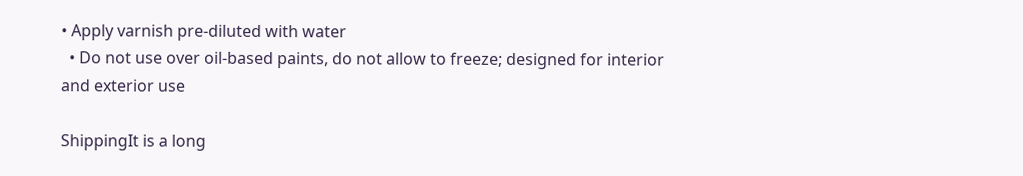• Apply varnish pre-diluted with water
  • Do not use over oil-based paints, do not allow to freeze; designed for interior and exterior use

ShippingIt is a long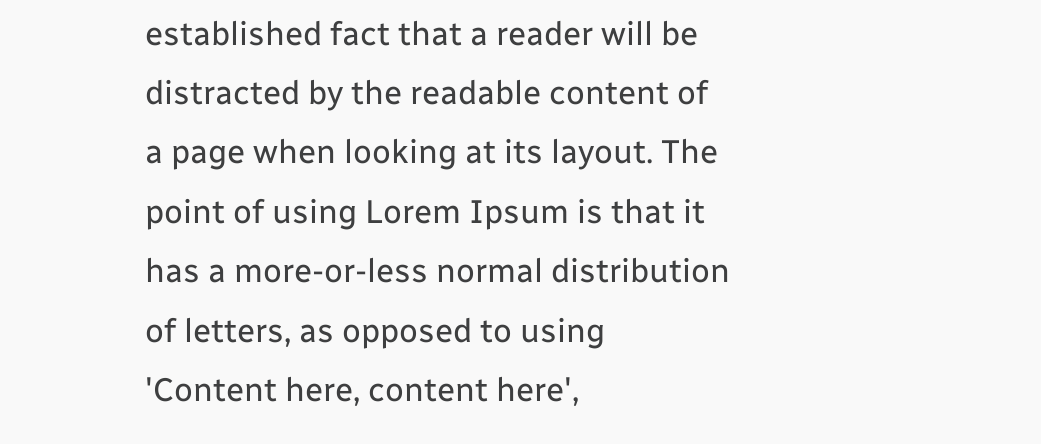established fact that a reader will be distracted by the readable content of a page when looking at its layout. The point of using Lorem Ipsum is that it has a more-or-less normal distribution of letters, as opposed to using 'Content here, content here',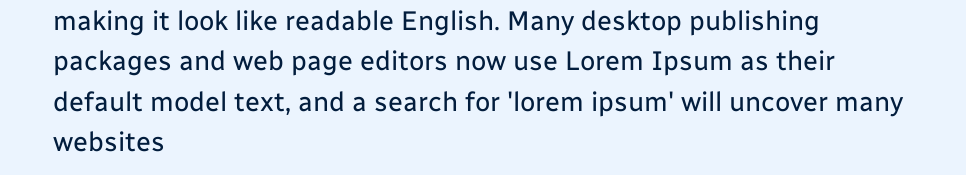making it look like readable English. Many desktop publishing packages and web page editors now use Lorem Ipsum as their default model text, and a search for 'lorem ipsum' will uncover many websites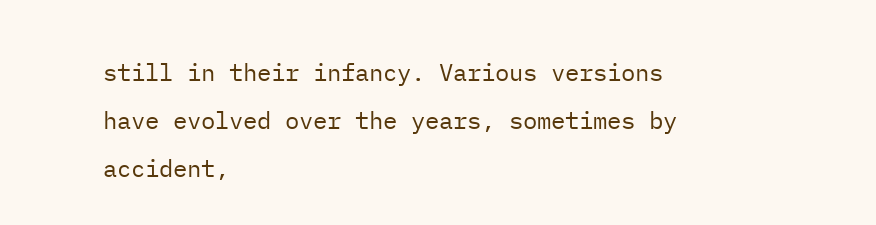still in their infancy. Various versions have evolved over the years, sometimes by accident,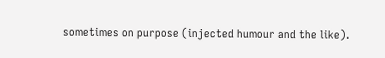sometimes on purpose (injected humour and the like).